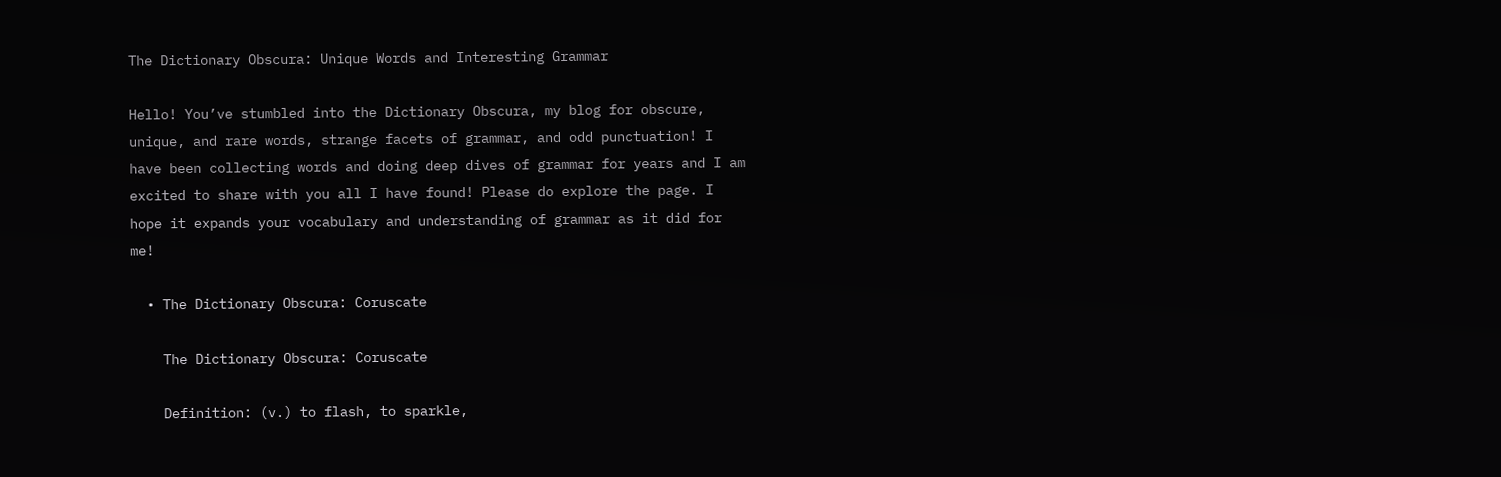The Dictionary Obscura: Unique Words and Interesting Grammar

Hello! You’ve stumbled into the Dictionary Obscura, my blog for obscure, unique, and rare words, strange facets of grammar, and odd punctuation! I have been collecting words and doing deep dives of grammar for years and I am excited to share with you all I have found! Please do explore the page. I hope it expands your vocabulary and understanding of grammar as it did for me!

  • The Dictionary Obscura: Coruscate

    The Dictionary Obscura: Coruscate

    Definition: (v.) to flash, to sparkle,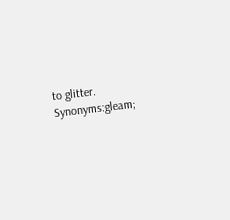to glitter. Synonyms:gleam;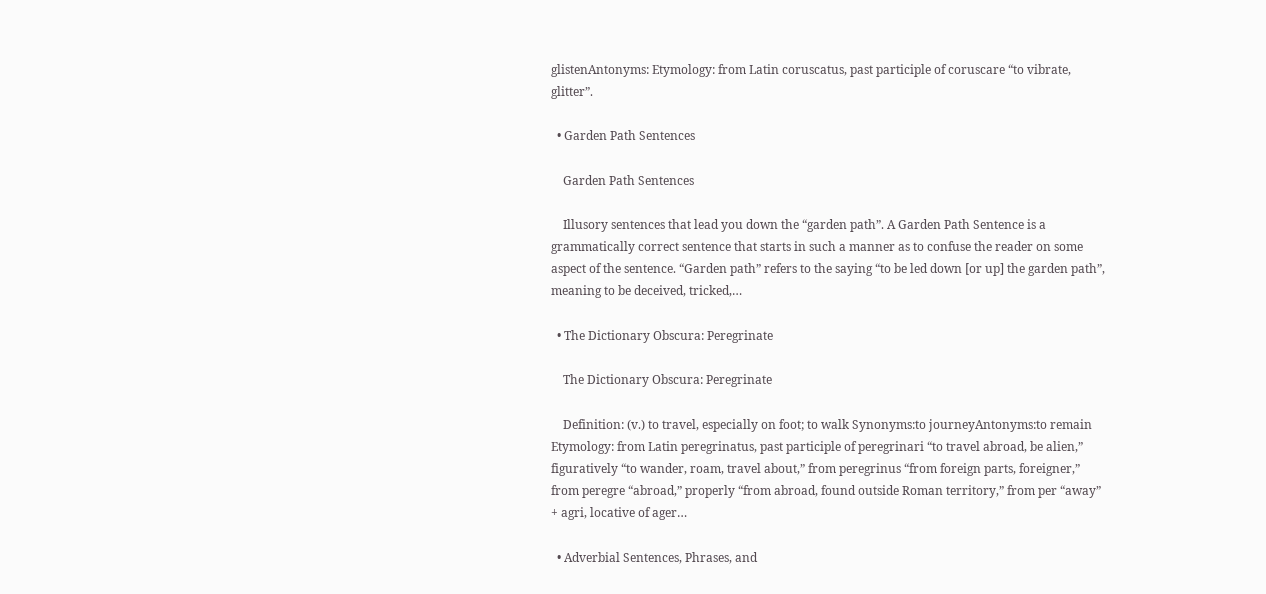glistenAntonyms: Etymology: from Latin coruscatus, past participle of coruscare “to vibrate, glitter”.

  • Garden Path Sentences

    Garden Path Sentences

    Illusory sentences that lead you down the “garden path”. A Garden Path Sentence is a grammatically correct sentence that starts in such a manner as to confuse the reader on some aspect of the sentence. “Garden path” refers to the saying “to be led down [or up] the garden path”, meaning to be deceived, tricked,…

  • The Dictionary Obscura: Peregrinate

    The Dictionary Obscura: Peregrinate

    Definition: (v.) to travel, especially on foot; to walk Synonyms:to journeyAntonyms:to remain Etymology: from Latin peregrinatus, past participle of peregrinari “to travel abroad, be alien,” figuratively “to wander, roam, travel about,” from peregrinus “from foreign parts, foreigner,” from peregre “abroad,” properly “from abroad, found outside Roman territory,” from per “away” + agri, locative of ager…

  • Adverbial Sentences, Phrases, and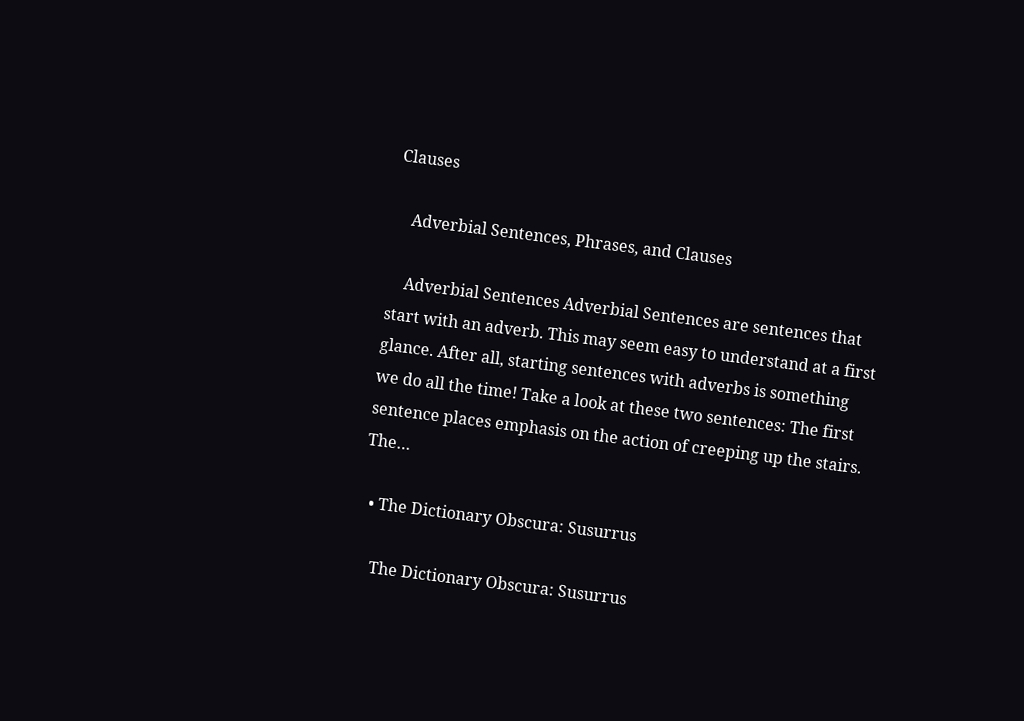Clauses

    Adverbial Sentences, Phrases, and Clauses

    Adverbial Sentences Adverbial Sentences are sentences that start with an adverb. This may seem easy to understand at a first glance. After all, starting sentences with adverbs is something we do all the time! Take a look at these two sentences: The first sentence places emphasis on the action of creeping up the stairs.  The…

  • The Dictionary Obscura: Susurrus

    The Dictionary Obscura: Susurrus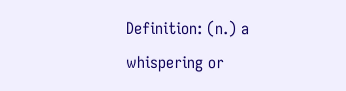Definition: (n.) a whispering or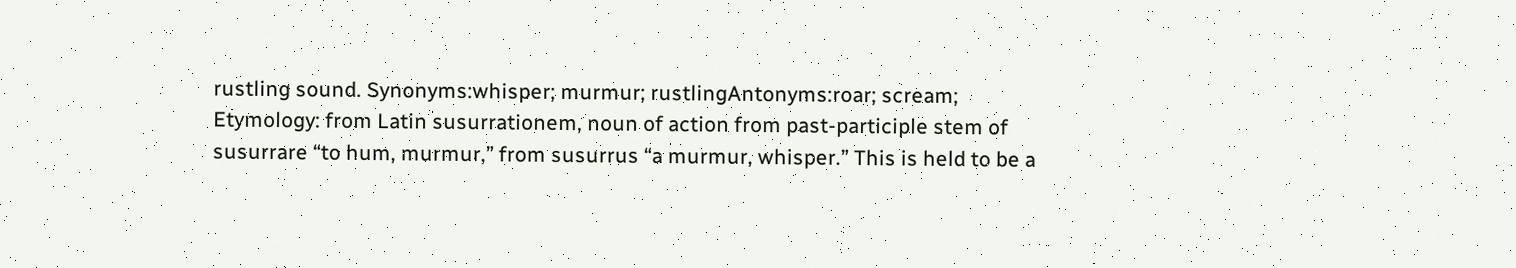rustling sound. Synonyms:whisper; murmur; rustlingAntonyms:roar; scream;  Etymology: from Latin susurrationem, noun of action from past-participle stem of susurrare “to hum, murmur,” from susurrus “a murmur, whisper.” This is held to be a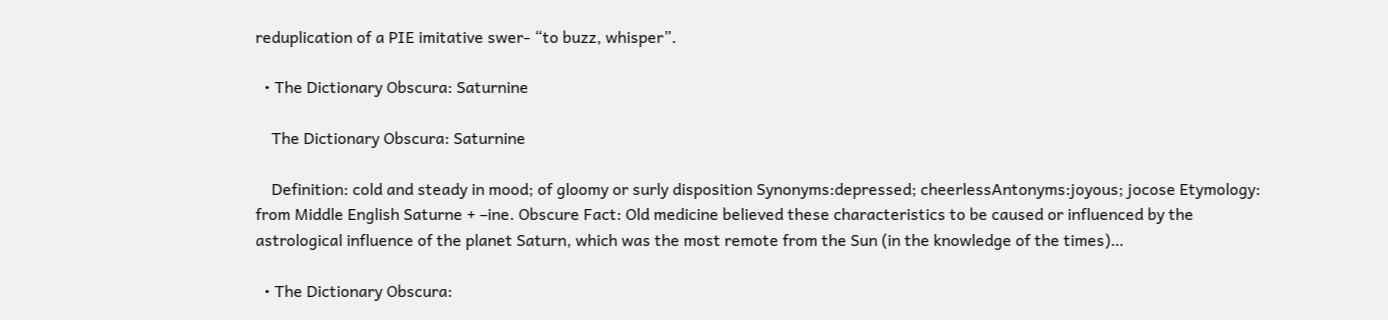reduplication of a PIE imitative swer- “to buzz, whisper”.

  • The Dictionary Obscura: Saturnine

    The Dictionary Obscura: Saturnine

    Definition: cold and steady in mood; of gloomy or surly disposition Synonyms:depressed; cheerlessAntonyms:joyous; jocose Etymology: from Middle English Saturne + –ine. Obscure Fact: Old medicine believed these characteristics to be caused or influenced by the astrological influence of the planet Saturn, which was the most remote from the Sun (in the knowledge of the times)…

  • The Dictionary Obscura: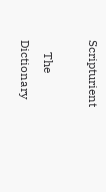Scripturient

    The Dictionary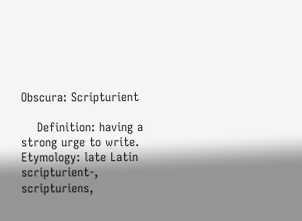Obscura: Scripturient

    Definition: having a strong urge to write. Etymology: late Latin scripturient-, scripturiens,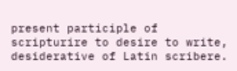present participle of scripturire to desire to write, desiderative of Latin scribere.